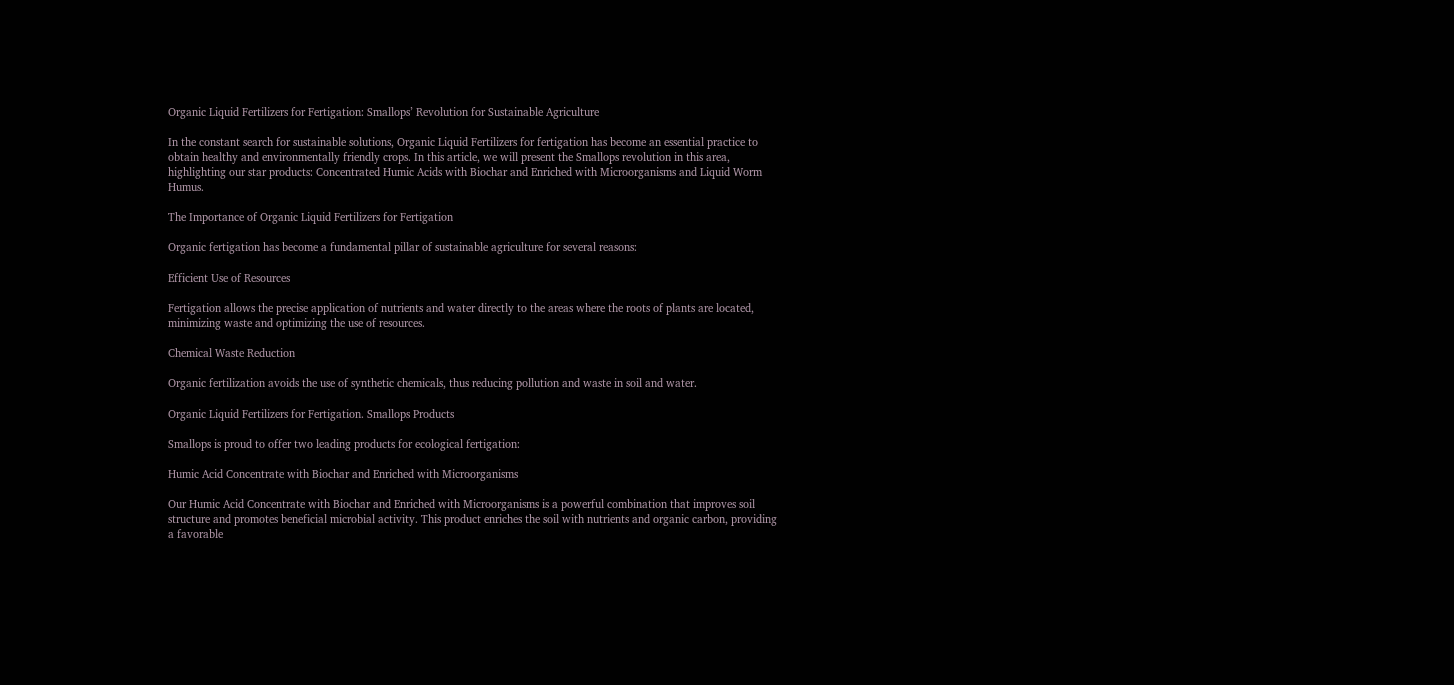Organic Liquid Fertilizers for Fertigation: Smallops’ Revolution for Sustainable Agriculture

In the constant search for sustainable solutions, Organic Liquid Fertilizers for fertigation has become an essential practice to obtain healthy and environmentally friendly crops. In this article, we will present the Smallops revolution in this area, highlighting our star products: Concentrated Humic Acids with Biochar and Enriched with Microorganisms and Liquid Worm Humus.

The Importance of Organic Liquid Fertilizers for Fertigation

Organic fertigation has become a fundamental pillar of sustainable agriculture for several reasons:

Efficient Use of Resources

Fertigation allows the precise application of nutrients and water directly to the areas where the roots of plants are located, minimizing waste and optimizing the use of resources.

Chemical Waste Reduction

Organic fertilization avoids the use of synthetic chemicals, thus reducing pollution and waste in soil and water.

Organic Liquid Fertilizers for Fertigation. Smallops Products

Smallops is proud to offer two leading products for ecological fertigation:

Humic Acid Concentrate with Biochar and Enriched with Microorganisms

Our Humic Acid Concentrate with Biochar and Enriched with Microorganisms is a powerful combination that improves soil structure and promotes beneficial microbial activity. This product enriches the soil with nutrients and organic carbon, providing a favorable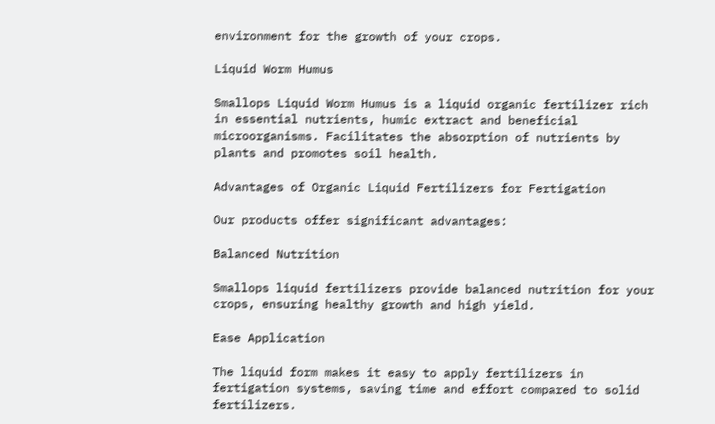environment for the growth of your crops.

Liquid Worm Humus

Smallops Liquid Worm Humus is a liquid organic fertilizer rich in essential nutrients, humic extract and beneficial microorganisms. Facilitates the absorption of nutrients by plants and promotes soil health.

Advantages of Organic Liquid Fertilizers for Fertigation

Our products offer significant advantages:

Balanced Nutrition

Smallops liquid fertilizers provide balanced nutrition for your crops, ensuring healthy growth and high yield.

Ease Application

The liquid form makes it easy to apply fertilizers in fertigation systems, saving time and effort compared to solid fertilizers.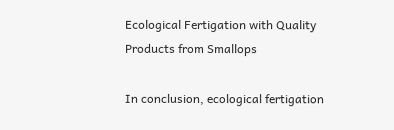Ecological Fertigation with Quality Products from Smallops

In conclusion, ecological fertigation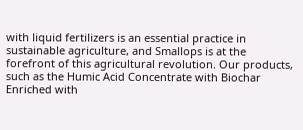with liquid fertilizers is an essential practice in sustainable agriculture, and Smallops is at the forefront of this agricultural revolution. Our products, such as the Humic Acid Concentrate with Biochar Enriched with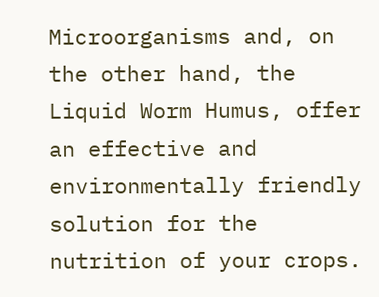Microorganisms and, on the other hand, the Liquid Worm Humus, offer an effective and environmentally friendly solution for the nutrition of your crops.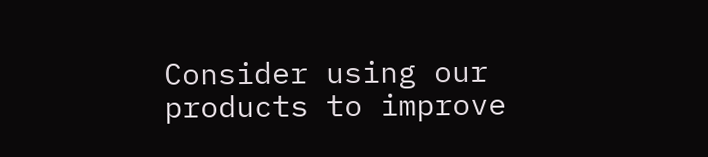Consider using our products to improve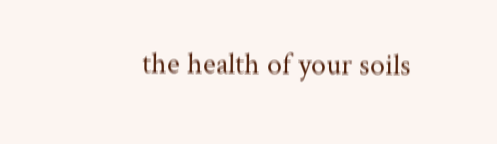the health of your soils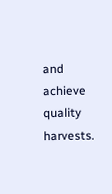and achieve quality harvests.